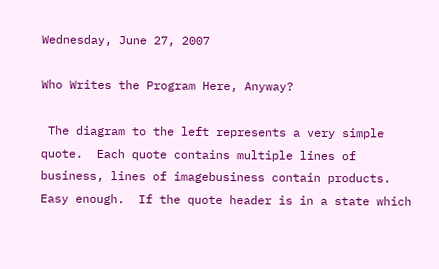Wednesday, June 27, 2007

Who Writes the Program Here, Anyway?

 The diagram to the left represents a very simple quote.  Each quote contains multiple lines of business, lines of imagebusiness contain products.  Easy enough.  If the quote header is in a state which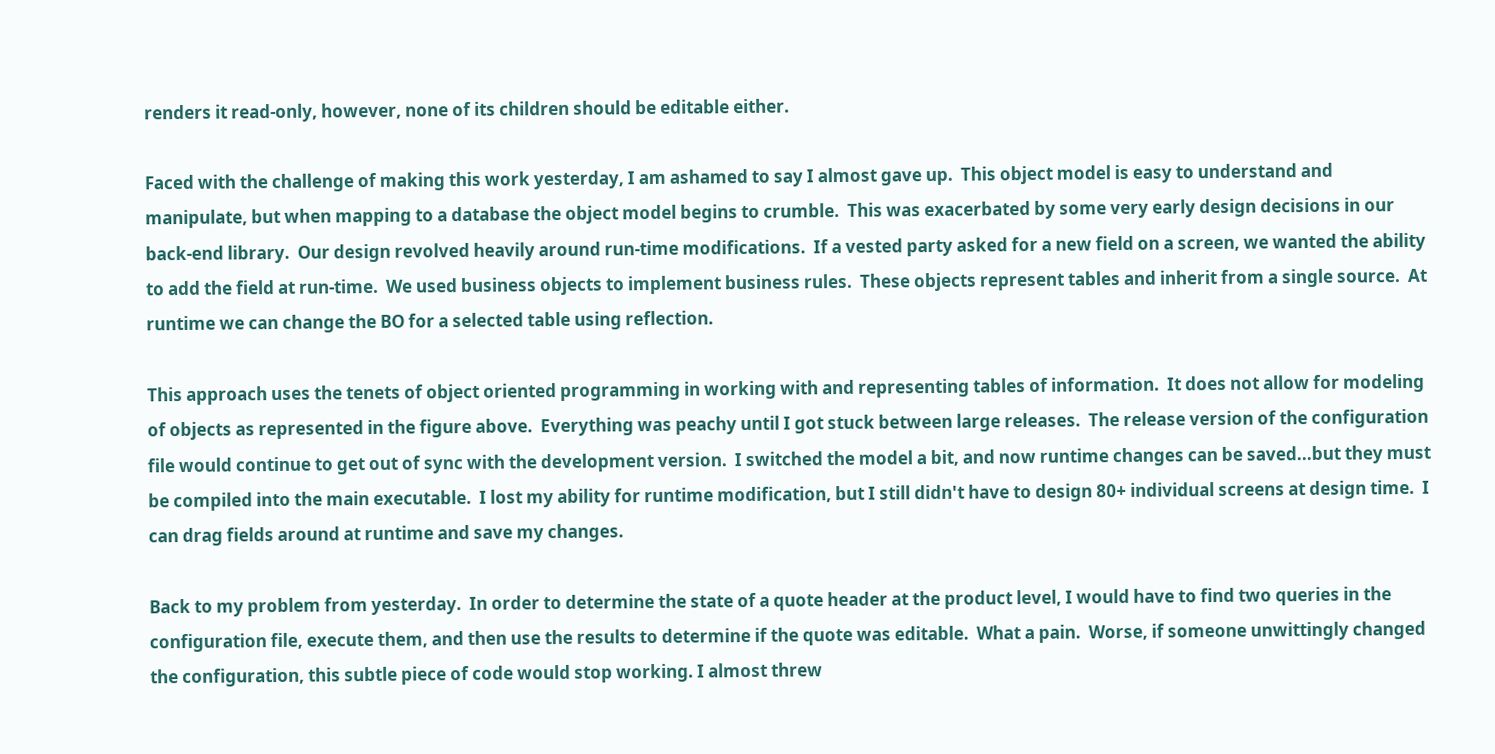renders it read-only, however, none of its children should be editable either.

Faced with the challenge of making this work yesterday, I am ashamed to say I almost gave up.  This object model is easy to understand and manipulate, but when mapping to a database the object model begins to crumble.  This was exacerbated by some very early design decisions in our back-end library.  Our design revolved heavily around run-time modifications.  If a vested party asked for a new field on a screen, we wanted the ability to add the field at run-time.  We used business objects to implement business rules.  These objects represent tables and inherit from a single source.  At runtime we can change the BO for a selected table using reflection.

This approach uses the tenets of object oriented programming in working with and representing tables of information.  It does not allow for modeling of objects as represented in the figure above.  Everything was peachy until I got stuck between large releases.  The release version of the configuration file would continue to get out of sync with the development version.  I switched the model a bit, and now runtime changes can be saved...but they must be compiled into the main executable.  I lost my ability for runtime modification, but I still didn't have to design 80+ individual screens at design time.  I can drag fields around at runtime and save my changes.

Back to my problem from yesterday.  In order to determine the state of a quote header at the product level, I would have to find two queries in the configuration file, execute them, and then use the results to determine if the quote was editable.  What a pain.  Worse, if someone unwittingly changed the configuration, this subtle piece of code would stop working. I almost threw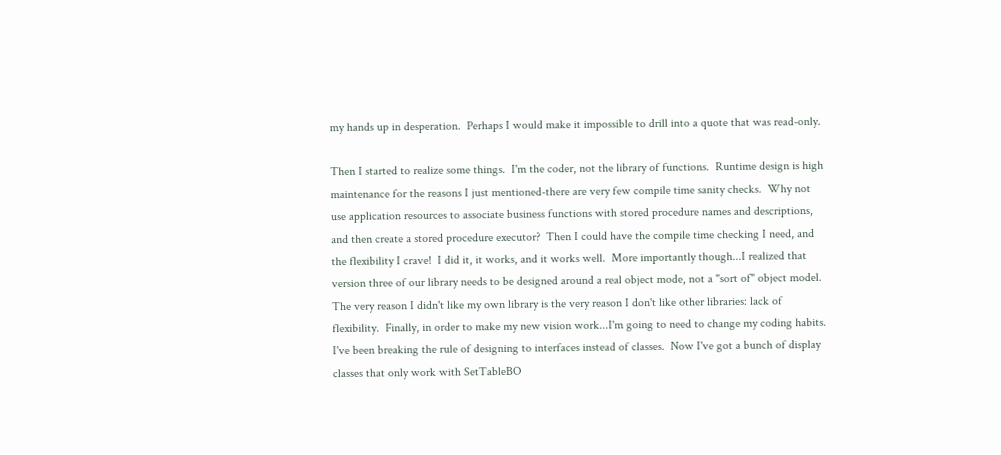my hands up in desperation.  Perhaps I would make it impossible to drill into a quote that was read-only.

Then I started to realize some things.  I'm the coder, not the library of functions.  Runtime design is high maintenance for the reasons I just mentioned-there are very few compile time sanity checks.  Why not use application resources to associate business functions with stored procedure names and descriptions, and then create a stored procedure executor?  Then I could have the compile time checking I need, and the flexibility I crave!  I did it, it works, and it works well.  More importantly though...I realized that version three of our library needs to be designed around a real object mode, not a "sort of" object model.  The very reason I didn't like my own library is the very reason I don't like other libraries: lack of flexibility.  Finally, in order to make my new vision work...I'm going to need to change my coding habits.  I've been breaking the rule of designing to interfaces instead of classes.  Now I've got a bunch of display classes that only work with SetTableBO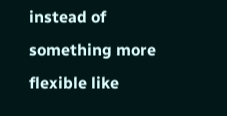instead of something more flexible like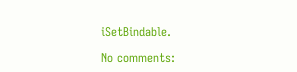iSetBindable.

No comments: